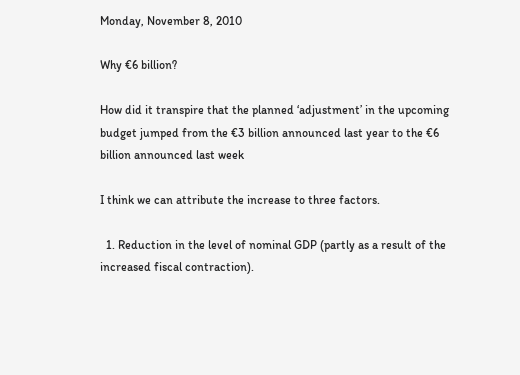Monday, November 8, 2010

Why €6 billion?

How did it transpire that the planned ‘adjustment’ in the upcoming budget jumped from the €3 billion announced last year to the €6 billion announced last week

I think we can attribute the increase to three factors.

  1. Reduction in the level of nominal GDP (partly as a result of the increased fiscal contraction).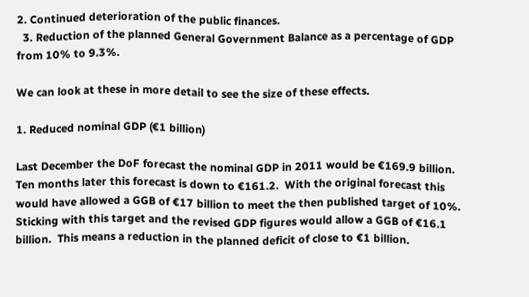2. Continued deterioration of the public finances.
  3. Reduction of the planned General Government Balance as a percentage of GDP from 10% to 9.3%.

We can look at these in more detail to see the size of these effects.

1. Reduced nominal GDP (€1 billion)

Last December the DoF forecast the nominal GDP in 2011 would be €169.9 billion.  Ten months later this forecast is down to €161.2.  With the original forecast this would have allowed a GGB of €17 billion to meet the then published target of 10%.  Sticking with this target and the revised GDP figures would allow a GGB of €16.1 billion.  This means a reduction in the planned deficit of close to €1 billion.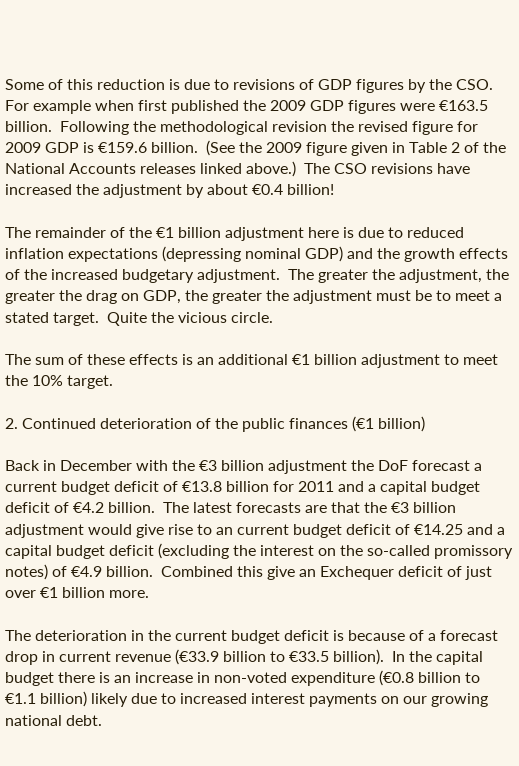Some of this reduction is due to revisions of GDP figures by the CSO.   For example when first published the 2009 GDP figures were €163.5 billion.  Following the methodological revision the revised figure for 2009 GDP is €159.6 billion.  (See the 2009 figure given in Table 2 of the National Accounts releases linked above.)  The CSO revisions have increased the adjustment by about €0.4 billion!

The remainder of the €1 billion adjustment here is due to reduced inflation expectations (depressing nominal GDP) and the growth effects of the increased budgetary adjustment.  The greater the adjustment, the greater the drag on GDP, the greater the adjustment must be to meet a stated target.  Quite the vicious circle.

The sum of these effects is an additional €1 billion adjustment to meet the 10% target.

2. Continued deterioration of the public finances (€1 billion)

Back in December with the €3 billion adjustment the DoF forecast a current budget deficit of €13.8 billion for 2011 and a capital budget deficit of €4.2 billion.  The latest forecasts are that the €3 billion adjustment would give rise to an current budget deficit of €14.25 and a capital budget deficit (excluding the interest on the so-called promissory notes) of €4.9 billion.  Combined this give an Exchequer deficit of just over €1 billion more.

The deterioration in the current budget deficit is because of a forecast drop in current revenue (€33.9 billion to €33.5 billion).  In the capital budget there is an increase in non-voted expenditure (€0.8 billion to €1.1 billion) likely due to increased interest payments on our growing national debt.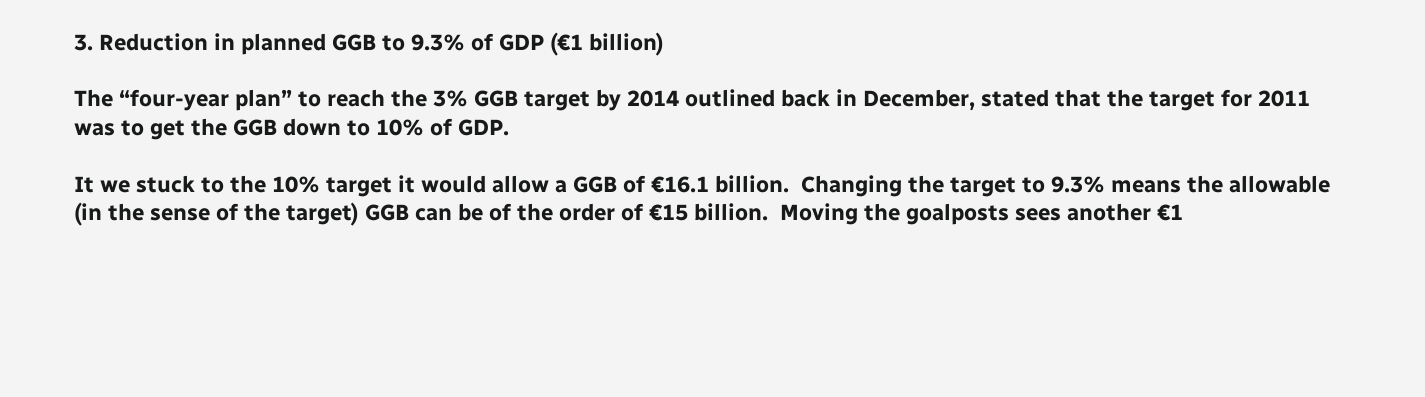3. Reduction in planned GGB to 9.3% of GDP (€1 billion)

The “four-year plan” to reach the 3% GGB target by 2014 outlined back in December, stated that the target for 2011 was to get the GGB down to 10% of GDP.

It we stuck to the 10% target it would allow a GGB of €16.1 billion.  Changing the target to 9.3% means the allowable (in the sense of the target) GGB can be of the order of €15 billion.  Moving the goalposts sees another €1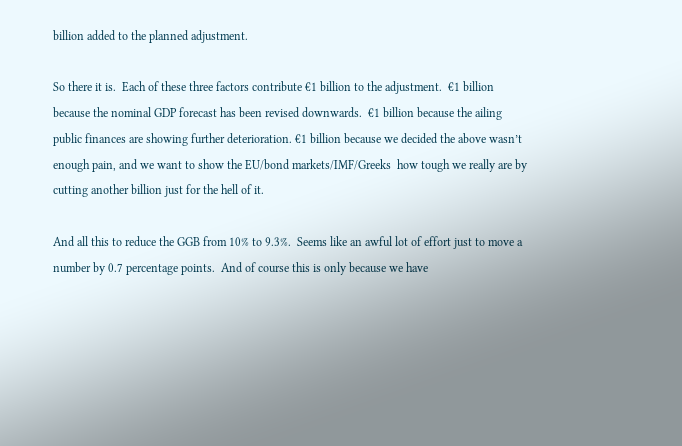billion added to the planned adjustment.

So there it is.  Each of these three factors contribute €1 billion to the adjustment.  €1 billion because the nominal GDP forecast has been revised downwards.  €1 billion because the ailing public finances are showing further deterioration. €1 billion because we decided the above wasn’t enough pain, and we want to show the EU/bond markets/IMF/Greeks  how tough we really are by cutting another billion just for the hell of it.

And all this to reduce the GGB from 10% to 9.3%.  Seems like an awful lot of effort just to move a number by 0.7 percentage points.  And of course this is only because we have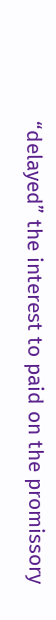“delayed” the interest to paid on the promissory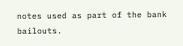notes used as part of the bank bailouts.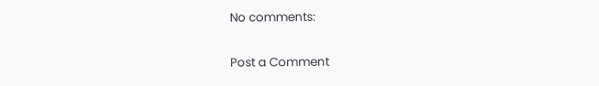No comments:

Post a Comment